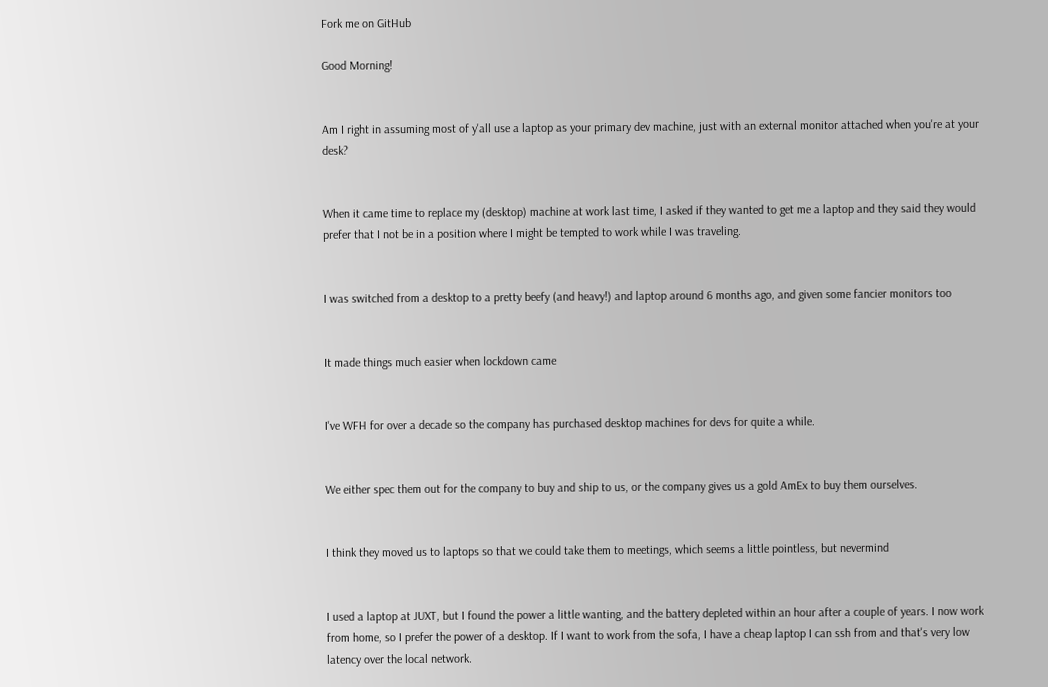Fork me on GitHub

Good Morning!


Am I right in assuming most of y'all use a laptop as your primary dev machine, just with an external monitor attached when you're at your desk?


When it came time to replace my (desktop) machine at work last time, I asked if they wanted to get me a laptop and they said they would prefer that I not be in a position where I might be tempted to work while I was traveling.


I was switched from a desktop to a pretty beefy (and heavy!) and laptop around 6 months ago, and given some fancier monitors too


It made things much easier when lockdown came


I've WFH for over a decade so the company has purchased desktop machines for devs for quite a while.


We either spec them out for the company to buy and ship to us, or the company gives us a gold AmEx to buy them ourselves.


I think they moved us to laptops so that we could take them to meetings, which seems a little pointless, but nevermind


I used a laptop at JUXT, but I found the power a little wanting, and the battery depleted within an hour after a couple of years. I now work from home, so I prefer the power of a desktop. If I want to work from the sofa, I have a cheap laptop I can ssh from and that's very low latency over the local network.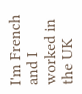I'm French and I worked in the UK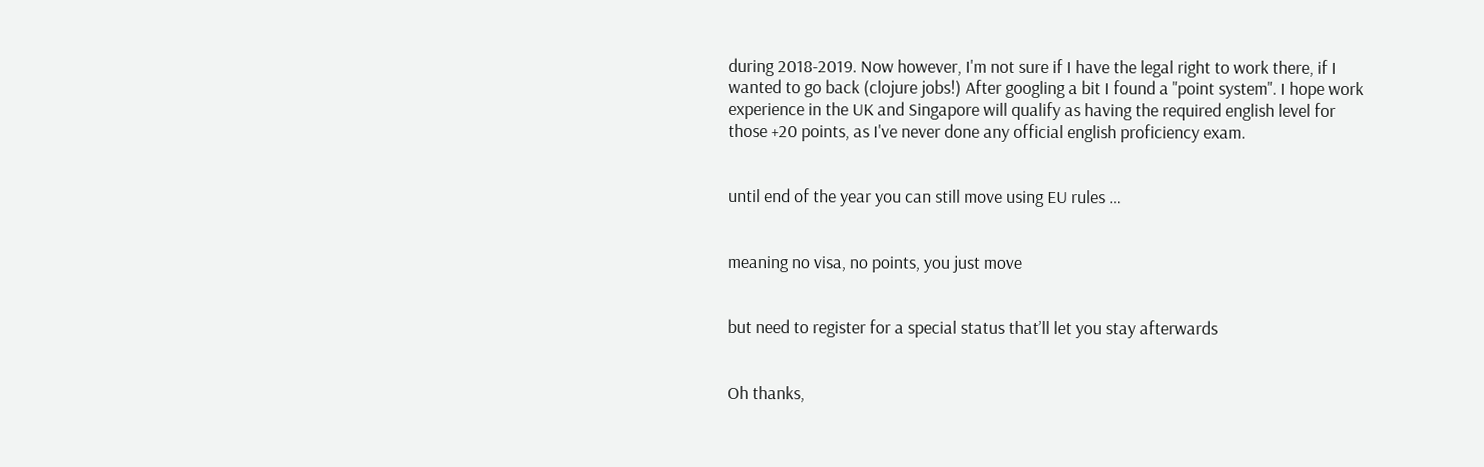during 2018-2019. Now however, I'm not sure if I have the legal right to work there, if I wanted to go back (clojure jobs!) After googling a bit I found a "point system". I hope work experience in the UK and Singapore will qualify as having the required english level for those +20 points, as I've never done any official english proficiency exam.


until end of the year you can still move using EU rules …


meaning no visa, no points, you just move


but need to register for a special status that’ll let you stay afterwards


Oh thanks,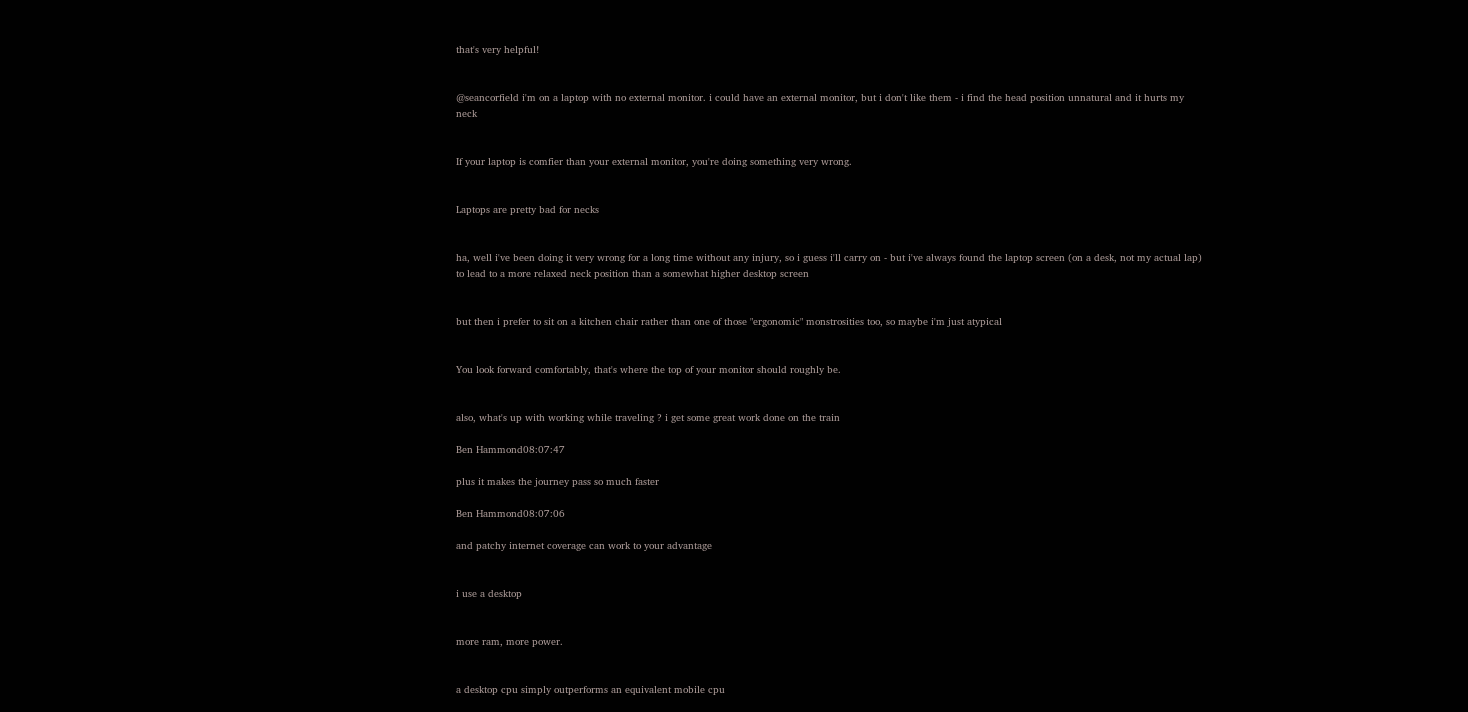that's very helpful!


@seancorfield i'm on a laptop with no external monitor. i could have an external monitor, but i don't like them - i find the head position unnatural and it hurts my neck


If your laptop is comfier than your external monitor, you're doing something very wrong.


Laptops are pretty bad for necks


ha, well i've been doing it very wrong for a long time without any injury, so i guess i'll carry on - but i've always found the laptop screen (on a desk, not my actual lap) to lead to a more relaxed neck position than a somewhat higher desktop screen


but then i prefer to sit on a kitchen chair rather than one of those "ergonomic" monstrosities too, so maybe i'm just atypical


You look forward comfortably, that's where the top of your monitor should roughly be.


also, what's up with working while traveling ? i get some great work done on the train

Ben Hammond08:07:47

plus it makes the journey pass so much faster

Ben Hammond08:07:06

and patchy internet coverage can work to your advantage


i use a desktop


more ram, more power.


a desktop cpu simply outperforms an equivalent mobile cpu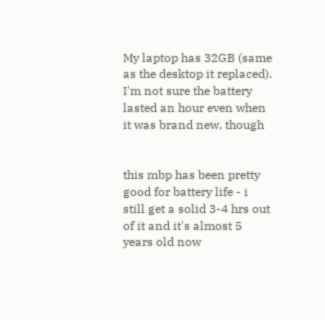My laptop has 32GB (same as the desktop it replaced). I'm not sure the battery lasted an hour even when it was brand new, though


this mbp has been pretty good for battery life - i still get a solid 3-4 hrs out of it and it's almost 5 years old now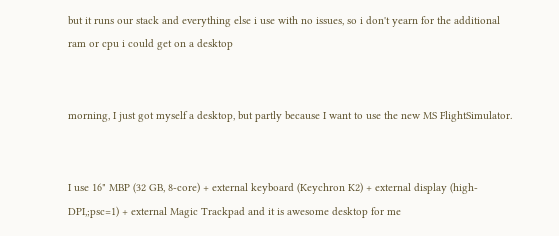but it runs our stack and everything else i use with no issues, so i don't yearn for the additional ram or cpu i could get on a desktop


morning, I just got myself a desktop, but partly because I want to use the new MS FlightSimulator.


I use 16" MBP (32 GB, 8-core) + external keyboard (Keychron K2) + external display (high-DPI,;psc=1) + external Magic Trackpad and it is awesome desktop for me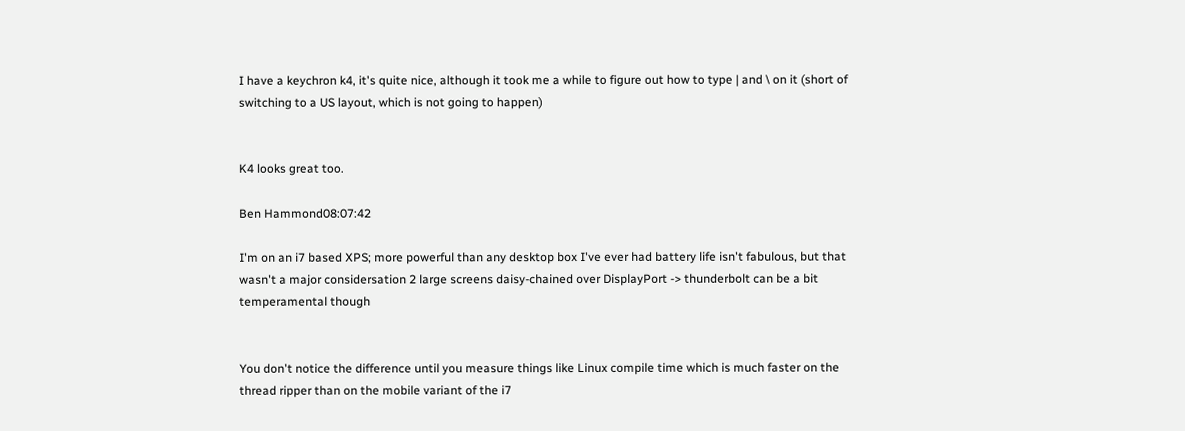I have a keychron k4, it's quite nice, although it took me a while to figure out how to type | and \ on it (short of switching to a US layout, which is not going to happen)


K4 looks great too.

Ben Hammond08:07:42

I'm on an i7 based XPS; more powerful than any desktop box I've ever had battery life isn't fabulous, but that wasn't a major considersation 2 large screens daisy-chained over DisplayPort -> thunderbolt can be a bit temperamental though


You don't notice the difference until you measure things like Linux compile time which is much faster on the thread ripper than on the mobile variant of the i7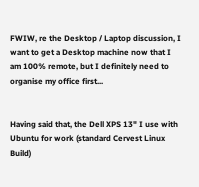FWIW, re the Desktop / Laptop discussion, I want to get a Desktop machine now that I am 100% remote, but I definitely need to organise my office first...


Having said that, the Dell XPS 13" I use with Ubuntu for work (standard Cervest Linux Build)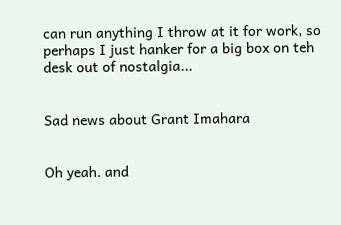can run anything I throw at it for work, so perhaps I just hanker for a big box on teh desk out of nostalgia...


Sad news about Grant Imahara


Oh yeah. and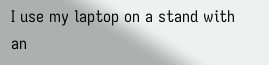I use my laptop on a stand with an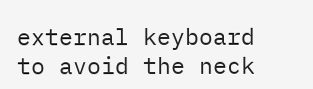external keyboard to avoid the neck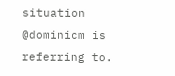situation @dominicm is referring to.